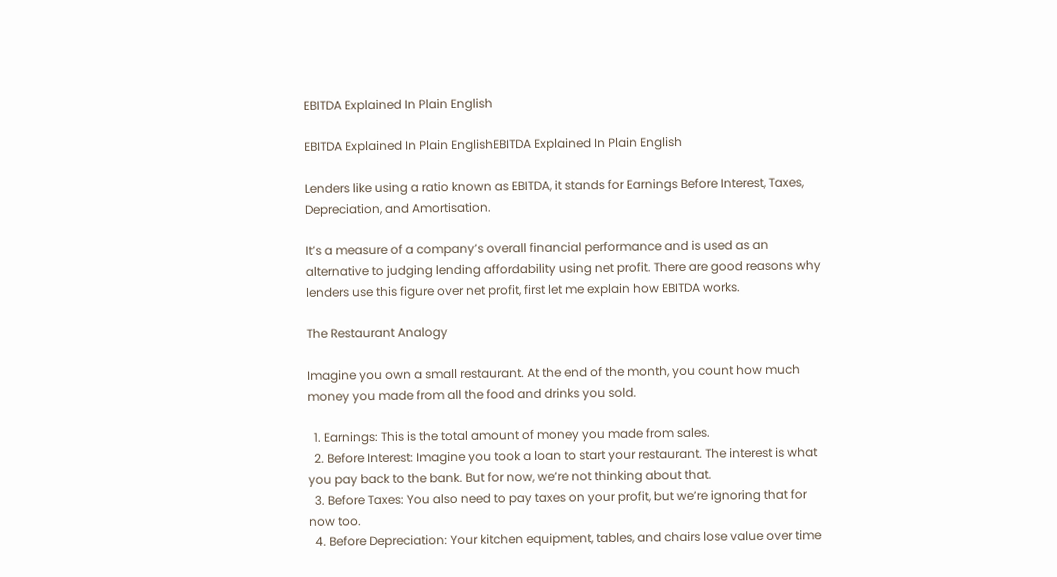EBITDA Explained In Plain English

EBITDA Explained In Plain EnglishEBITDA Explained In Plain English

Lenders like using a ratio known as EBITDA, it stands for Earnings Before Interest, Taxes, Depreciation, and Amortisation.

It’s a measure of a company’s overall financial performance and is used as an alternative to judging lending affordability using net profit. There are good reasons why lenders use this figure over net profit, first let me explain how EBITDA works.

The Restaurant Analogy

Imagine you own a small restaurant. At the end of the month, you count how much money you made from all the food and drinks you sold.

  1. Earnings: This is the total amount of money you made from sales.
  2. Before Interest: Imagine you took a loan to start your restaurant. The interest is what you pay back to the bank. But for now, we’re not thinking about that.
  3. Before Taxes: You also need to pay taxes on your profit, but we’re ignoring that for now too.
  4. Before Depreciation: Your kitchen equipment, tables, and chairs lose value over time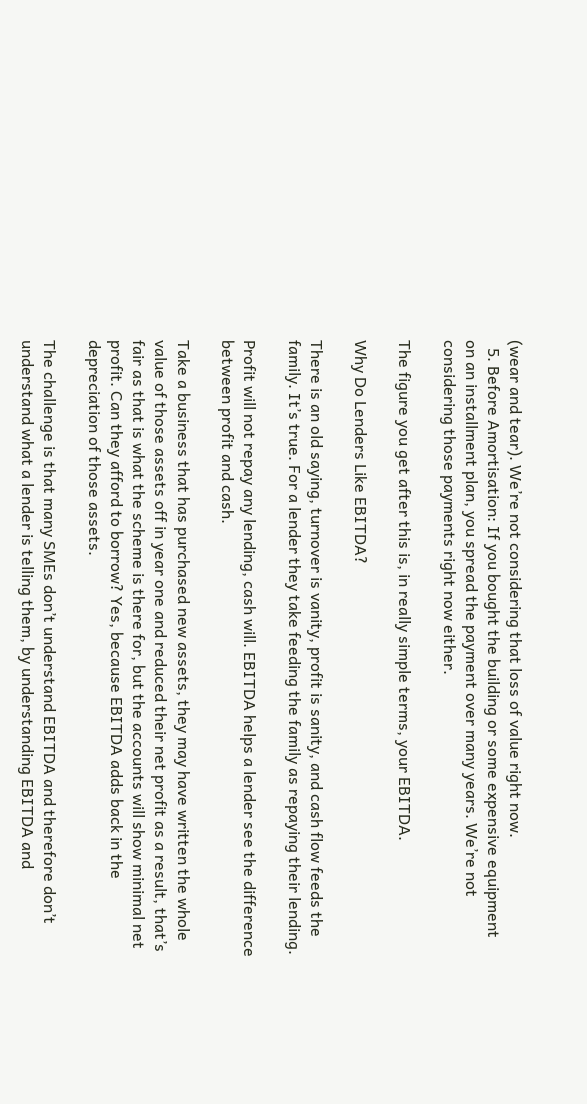(wear and tear). We’re not considering that loss of value right now.
  5. Before Amortisation: If you bought the building or some expensive equipment on an installment plan, you spread the payment over many years. We’re not considering those payments right now either.

The figure you get after this is, in really simple terms, your EBITDA.

Why Do Lenders Like EBITDA?

There is an old saying, turnover is vanity, profit is sanity, and cash flow feeds the family. It’s true. For a lender they take feeding the family as repaying their lending.

Profit will not repay any lending, cash will. EBITDA helps a lender see the difference between profit and cash.

Take a business that has purchased new assets, they may have written the whole value of those assets off in year one and reduced their net profit as a result, that’s fair as that is what the scheme is there for, but the accounts will show minimal net profit. Can they afford to borrow? Yes, because EBITDA adds back in the depreciation of those assets.

The challenge is that many SMEs don’t understand EBITDA and therefore don’t understand what a lender is telling them, by understanding EBITDA and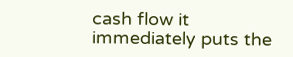cash flow it immediately puts the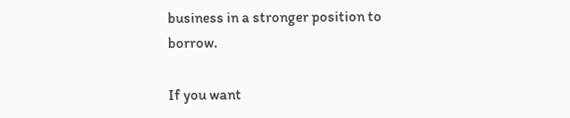business in a stronger position to borrow.

If you want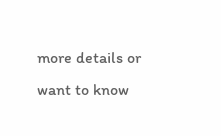more details or want to know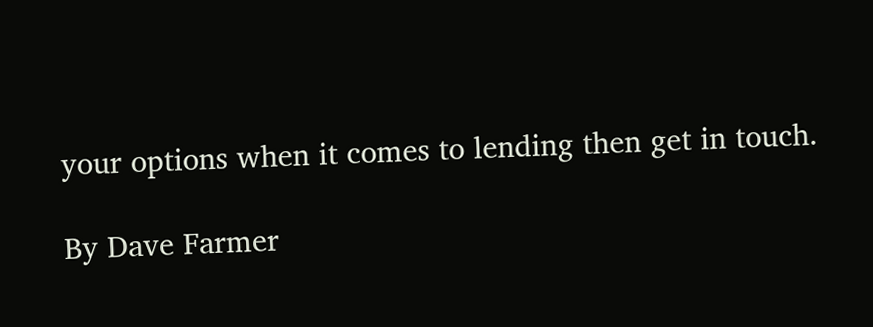your options when it comes to lending then get in touch.

By Dave Farmer